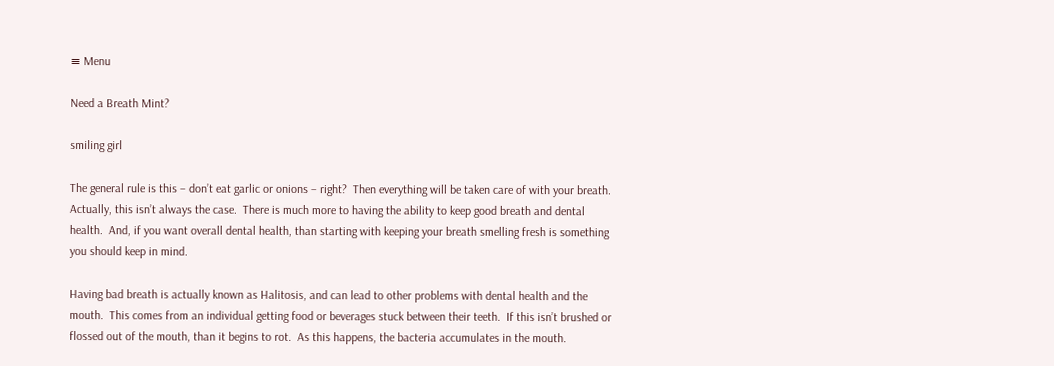≡ Menu

Need a Breath Mint?

smiling girl

The general rule is this – don’t eat garlic or onions – right?  Then everything will be taken care of with your breath.
Actually, this isn’t always the case.  There is much more to having the ability to keep good breath and dental health.  And, if you want overall dental health, than starting with keeping your breath smelling fresh is something you should keep in mind.

Having bad breath is actually known as Halitosis, and can lead to other problems with dental health and the mouth.  This comes from an individual getting food or beverages stuck between their teeth.  If this isn’t brushed or flossed out of the mouth, than it begins to rot.  As this happens, the bacteria accumulates in the mouth.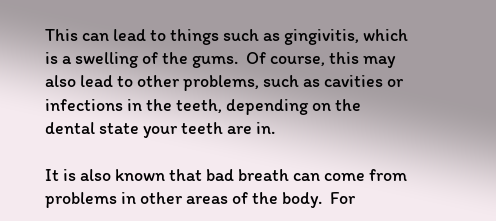This can lead to things such as gingivitis, which is a swelling of the gums.  Of course, this may also lead to other problems, such as cavities or infections in the teeth, depending on the dental state your teeth are in.

It is also known that bad breath can come from problems in other areas of the body.  For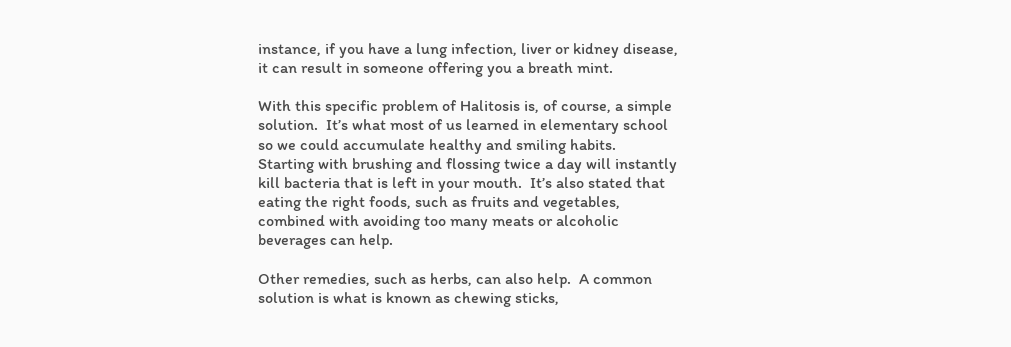instance, if you have a lung infection, liver or kidney disease, it can result in someone offering you a breath mint.

With this specific problem of Halitosis is, of course, a simple solution.  It’s what most of us learned in elementary school so we could accumulate healthy and smiling habits.  Starting with brushing and flossing twice a day will instantly kill bacteria that is left in your mouth.  It’s also stated that eating the right foods, such as fruits and vegetables, combined with avoiding too many meats or alcoholic beverages can help.

Other remedies, such as herbs, can also help.  A common solution is what is known as chewing sticks,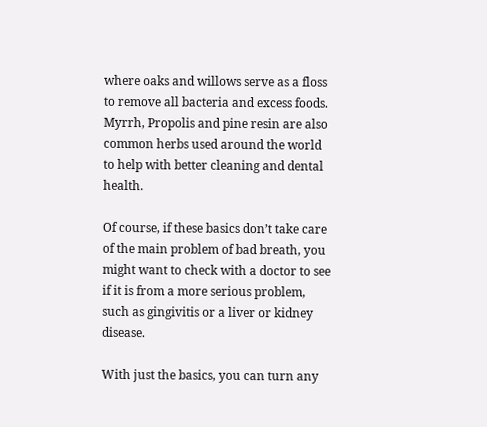where oaks and willows serve as a floss to remove all bacteria and excess foods.  Myrrh, Propolis and pine resin are also common herbs used around the world to help with better cleaning and dental health.

Of course, if these basics don’t take care of the main problem of bad breath, you might want to check with a doctor to see if it is from a more serious problem, such as gingivitis or a liver or kidney disease.

With just the basics, you can turn any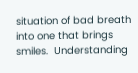situation of bad breath into one that brings smiles.  Understanding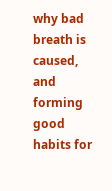why bad breath is caused, and forming good habits for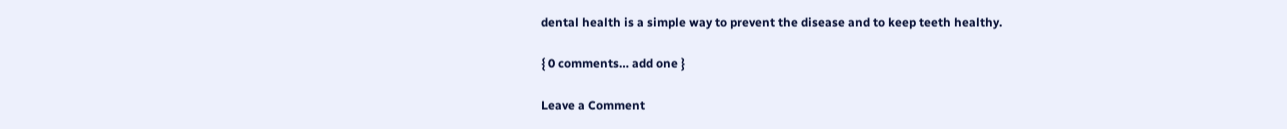dental health is a simple way to prevent the disease and to keep teeth healthy.

{ 0 comments… add one }

Leave a Comment